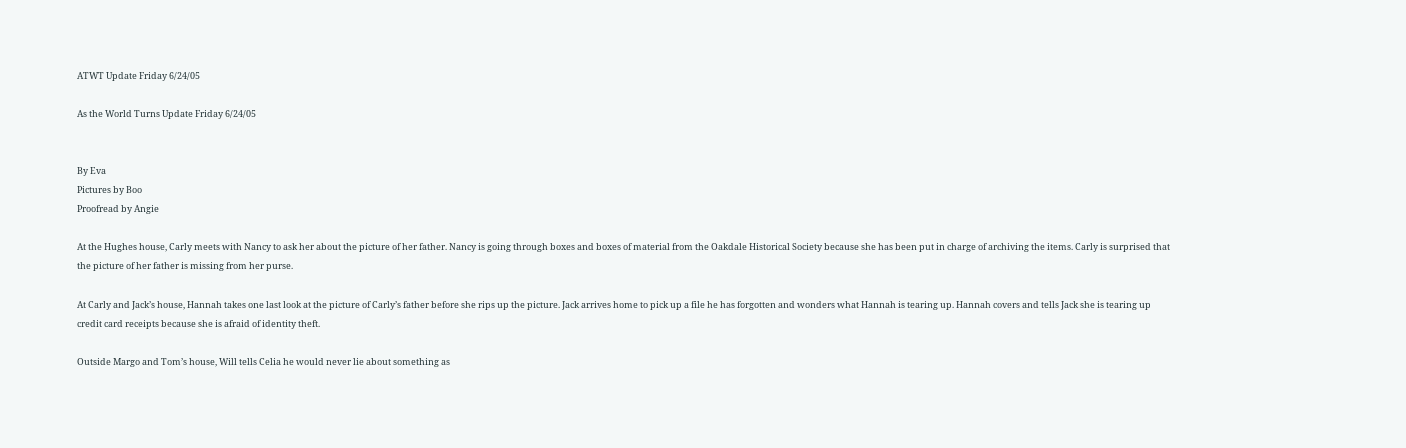ATWT Update Friday 6/24/05

As the World Turns Update Friday 6/24/05


By Eva
Pictures by Boo
Proofread by Angie

At the Hughes house, Carly meets with Nancy to ask her about the picture of her father. Nancy is going through boxes and boxes of material from the Oakdale Historical Society because she has been put in charge of archiving the items. Carly is surprised that the picture of her father is missing from her purse.

At Carly and Jack’s house, Hannah takes one last look at the picture of Carly’s father before she rips up the picture. Jack arrives home to pick up a file he has forgotten and wonders what Hannah is tearing up. Hannah covers and tells Jack she is tearing up credit card receipts because she is afraid of identity theft.

Outside Margo and Tom’s house, Will tells Celia he would never lie about something as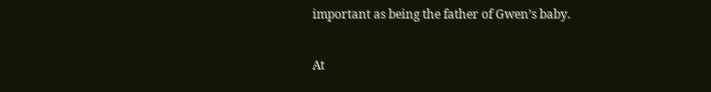important as being the father of Gwen’s baby.

At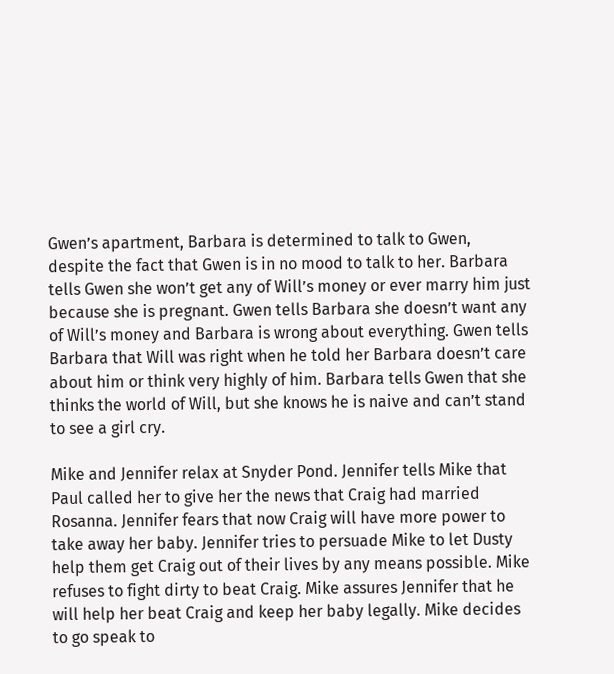Gwen’s apartment, Barbara is determined to talk to Gwen, despite the fact that Gwen is in no mood to talk to her. Barbara tells Gwen she won’t get any of Will’s money or ever marry him just because she is pregnant. Gwen tells Barbara she doesn’t want any of Will’s money and Barbara is wrong about everything. Gwen tells Barbara that Will was right when he told her Barbara doesn’t care about him or think very highly of him. Barbara tells Gwen that she thinks the world of Will, but she knows he is naive and can’t stand to see a girl cry.

Mike and Jennifer relax at Snyder Pond. Jennifer tells Mike that Paul called her to give her the news that Craig had married Rosanna. Jennifer fears that now Craig will have more power to take away her baby. Jennifer tries to persuade Mike to let Dusty help them get Craig out of their lives by any means possible. Mike refuses to fight dirty to beat Craig. Mike assures Jennifer that he will help her beat Craig and keep her baby legally. Mike decides to go speak to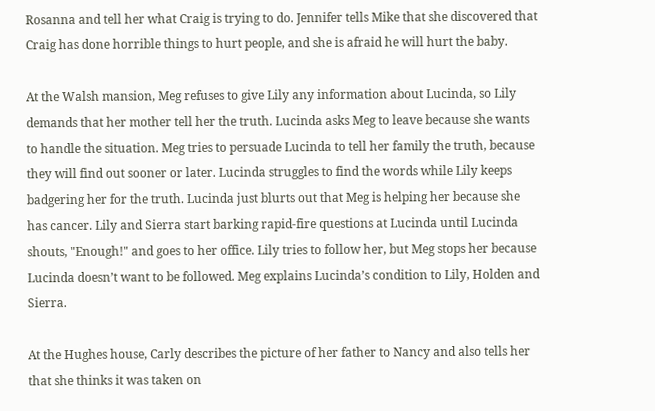Rosanna and tell her what Craig is trying to do. Jennifer tells Mike that she discovered that Craig has done horrible things to hurt people, and she is afraid he will hurt the baby.

At the Walsh mansion, Meg refuses to give Lily any information about Lucinda, so Lily demands that her mother tell her the truth. Lucinda asks Meg to leave because she wants to handle the situation. Meg tries to persuade Lucinda to tell her family the truth, because they will find out sooner or later. Lucinda struggles to find the words while Lily keeps badgering her for the truth. Lucinda just blurts out that Meg is helping her because she has cancer. Lily and Sierra start barking rapid-fire questions at Lucinda until Lucinda shouts, "Enough!" and goes to her office. Lily tries to follow her, but Meg stops her because Lucinda doesn’t want to be followed. Meg explains Lucinda’s condition to Lily, Holden and Sierra.

At the Hughes house, Carly describes the picture of her father to Nancy and also tells her that she thinks it was taken on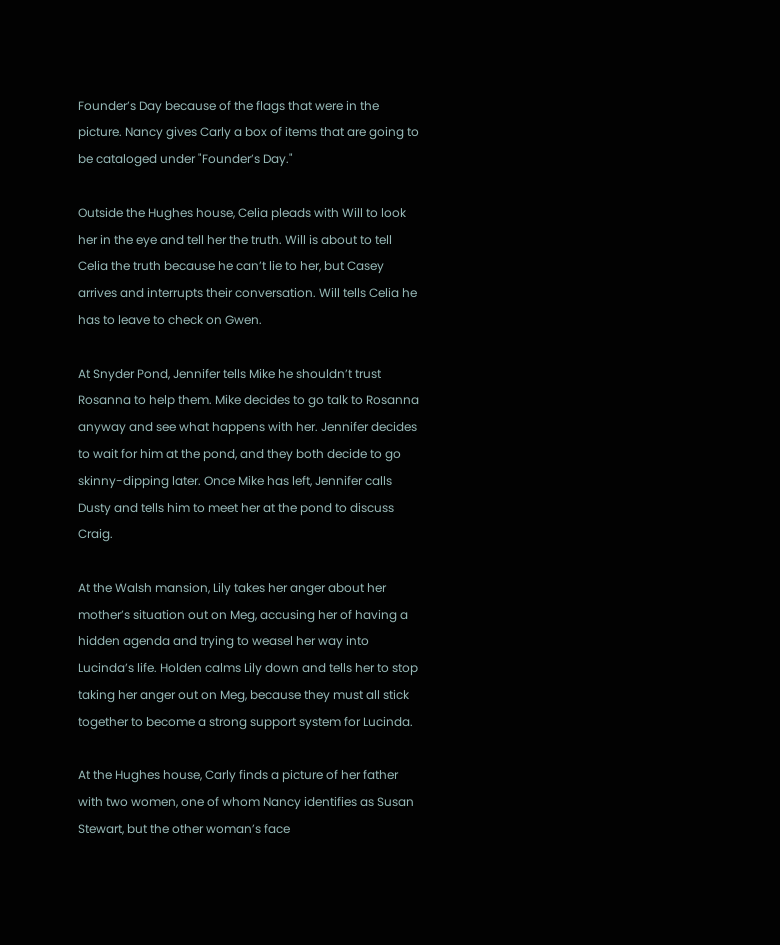Founder’s Day because of the flags that were in the picture. Nancy gives Carly a box of items that are going to be cataloged under "Founder’s Day."

Outside the Hughes house, Celia pleads with Will to look her in the eye and tell her the truth. Will is about to tell Celia the truth because he can’t lie to her, but Casey arrives and interrupts their conversation. Will tells Celia he has to leave to check on Gwen.

At Snyder Pond, Jennifer tells Mike he shouldn’t trust Rosanna to help them. Mike decides to go talk to Rosanna anyway and see what happens with her. Jennifer decides to wait for him at the pond, and they both decide to go skinny-dipping later. Once Mike has left, Jennifer calls Dusty and tells him to meet her at the pond to discuss Craig.

At the Walsh mansion, Lily takes her anger about her mother’s situation out on Meg, accusing her of having a hidden agenda and trying to weasel her way into Lucinda’s life. Holden calms Lily down and tells her to stop taking her anger out on Meg, because they must all stick together to become a strong support system for Lucinda.

At the Hughes house, Carly finds a picture of her father with two women, one of whom Nancy identifies as Susan Stewart, but the other woman’s face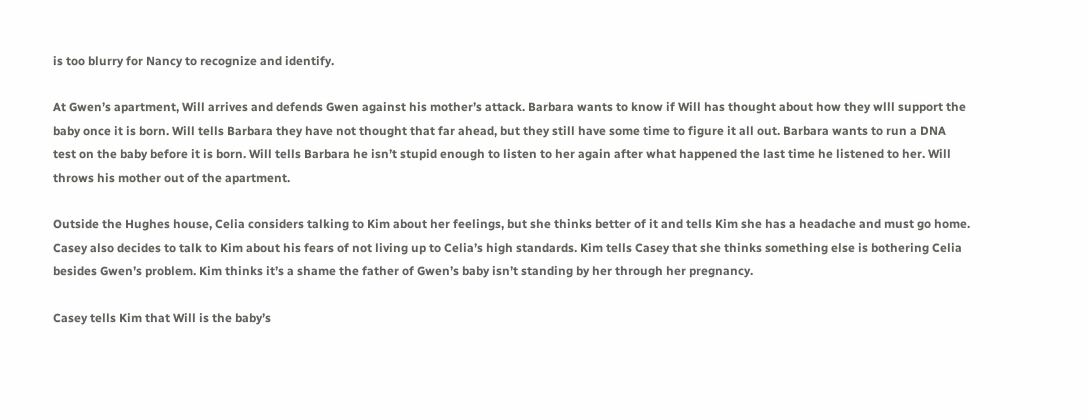is too blurry for Nancy to recognize and identify.

At Gwen’s apartment, Will arrives and defends Gwen against his mother’s attack. Barbara wants to know if Will has thought about how they wlll support the baby once it is born. Will tells Barbara they have not thought that far ahead, but they still have some time to figure it all out. Barbara wants to run a DNA test on the baby before it is born. Will tells Barbara he isn’t stupid enough to listen to her again after what happened the last time he listened to her. Will throws his mother out of the apartment.

Outside the Hughes house, Celia considers talking to Kim about her feelings, but she thinks better of it and tells Kim she has a headache and must go home. Casey also decides to talk to Kim about his fears of not living up to Celia’s high standards. Kim tells Casey that she thinks something else is bothering Celia besides Gwen’s problem. Kim thinks it’s a shame the father of Gwen’s baby isn’t standing by her through her pregnancy.

Casey tells Kim that Will is the baby’s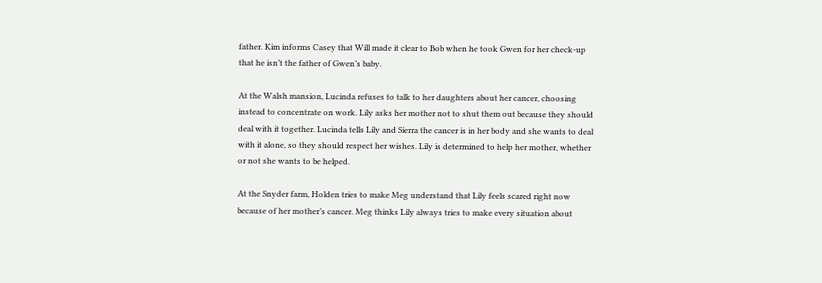father. Kim informs Casey that Will made it clear to Bob when he took Gwen for her check-up that he isn’t the father of Gwen’s baby.

At the Walsh mansion, Lucinda refuses to talk to her daughters about her cancer, choosing instead to concentrate on work. Lily asks her mother not to shut them out because they should deal with it together. Lucinda tells Lily and Sierra the cancer is in her body and she wants to deal with it alone, so they should respect her wishes. Lily is determined to help her mother, whether or not she wants to be helped.

At the Snyder farm, Holden tries to make Meg understand that Lily feels scared right now because of her mother’s cancer. Meg thinks Lily always tries to make every situation about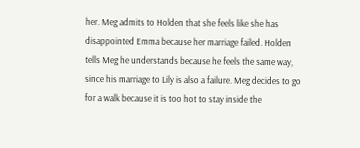her. Meg admits to Holden that she feels like she has disappointed Emma because her marriage failed. Holden tells Meg he understands because he feels the same way, since his marriage to Lily is also a failure. Meg decides to go for a walk because it is too hot to stay inside the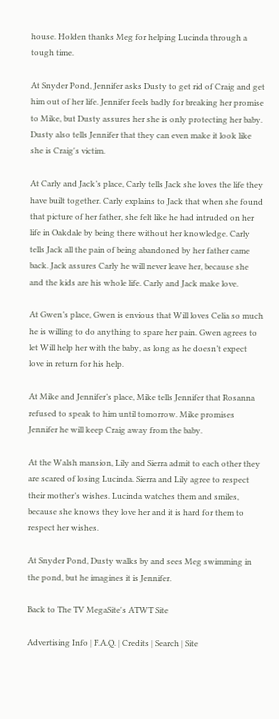house. Holden thanks Meg for helping Lucinda through a tough time.

At Snyder Pond, Jennifer asks Dusty to get rid of Craig and get him out of her life. Jennifer feels badly for breaking her promise to Mike, but Dusty assures her she is only protecting her baby. Dusty also tells Jennifer that they can even make it look like she is Craig's victim.

At Carly and Jack’s place, Carly tells Jack she loves the life they have built together. Carly explains to Jack that when she found that picture of her father, she felt like he had intruded on her life in Oakdale by being there without her knowledge. Carly tells Jack all the pain of being abandoned by her father came back. Jack assures Carly he will never leave her, because she and the kids are his whole life. Carly and Jack make love.

At Gwen’s place, Gwen is envious that Will loves Celia so much he is willing to do anything to spare her pain. Gwen agrees to let Will help her with the baby, as long as he doesn’t expect love in return for his help.

At Mike and Jennifer’s place, Mike tells Jennifer that Rosanna refused to speak to him until tomorrow. Mike promises Jennifer he will keep Craig away from the baby.

At the Walsh mansion, Lily and Sierra admit to each other they are scared of losing Lucinda. Sierra and Lily agree to respect their mother’s wishes. Lucinda watches them and smiles, because she knows they love her and it is hard for them to respect her wishes.

At Snyder Pond, Dusty walks by and sees Meg swimming in the pond, but he imagines it is Jennifer.

Back to The TV MegaSite's ATWT Site

Advertising Info | F.A.Q. | Credits | Search | Site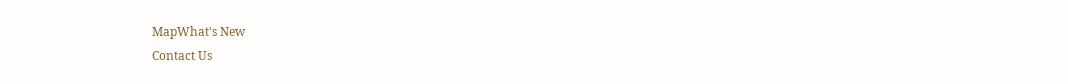MapWhat's New
Contact Us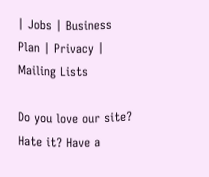| Jobs | Business Plan | Privacy | Mailing Lists

Do you love our site? Hate it? Have a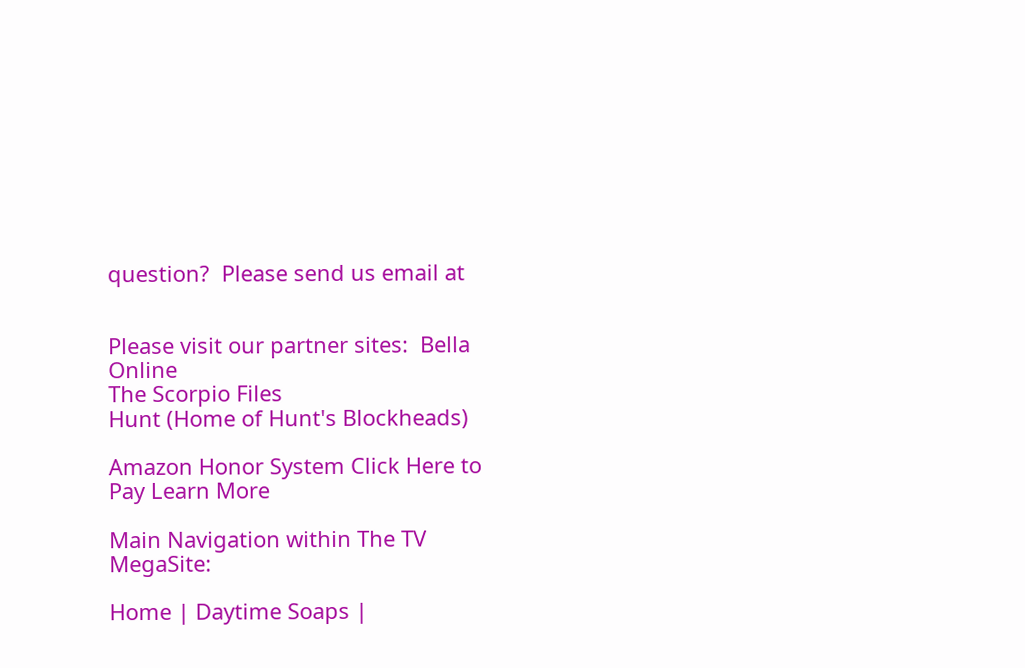question?  Please send us email at


Please visit our partner sites:  Bella Online
The Scorpio Files
Hunt (Home of Hunt's Blockheads)

Amazon Honor System Click Here to Pay Learn More

Main Navigation within The TV MegaSite:

Home | Daytime Soaps |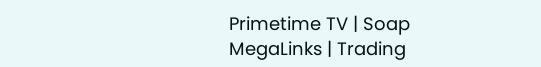Primetime TV | Soap MegaLinks | Trading